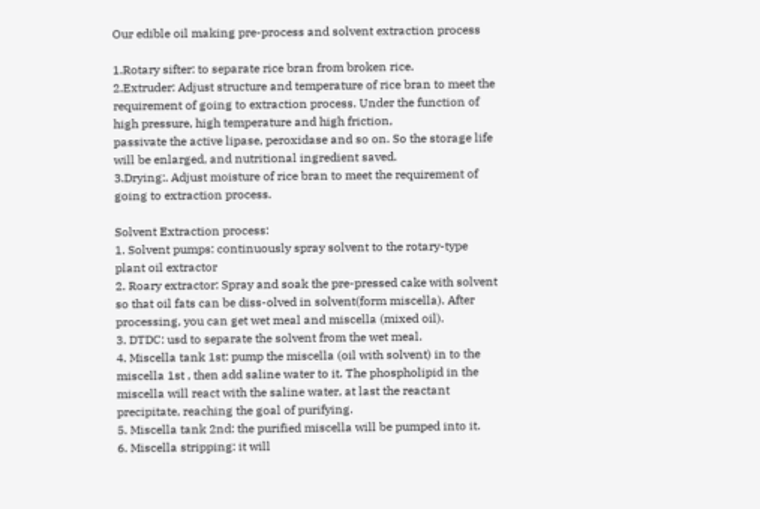Our edible oil making pre-process and solvent extraction process

1.Rotary sifter: to separate rice bran from broken rice.
2.Extruder: Adjust structure and temperature of rice bran to meet the requirement of going to extraction process. Under the function of high pressure, high temperature and high friction,
passivate the active lipase, peroxidase and so on. So the storage life will be enlarged, and nutritional ingredient saved.
3.Drying:. Adjust moisture of rice bran to meet the requirement of going to extraction process.

Solvent Extraction process:
1. Solvent pumps: continuously spray solvent to the rotary-type plant oil extractor
2. Roary extractor: Spray and soak the pre-pressed cake with solvent so that oil fats can be diss-olved in solvent(form miscella). After processing, you can get wet meal and miscella (mixed oil).
3. DTDC: usd to separate the solvent from the wet meal.
4. Miscella tank 1st: pump the miscella (oil with solvent) in to the miscella 1st , then add saline water to it. The phospholipid in the miscella will react with the saline water, at last the reactant precipitate, reaching the goal of purifying.
5. Miscella tank 2nd: the purified miscella will be pumped into it.
6. Miscella stripping: it will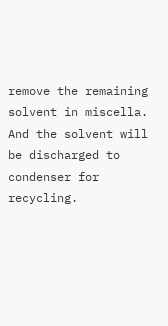remove the remaining solvent in miscella. And the solvent will be discharged to condenser for recycling.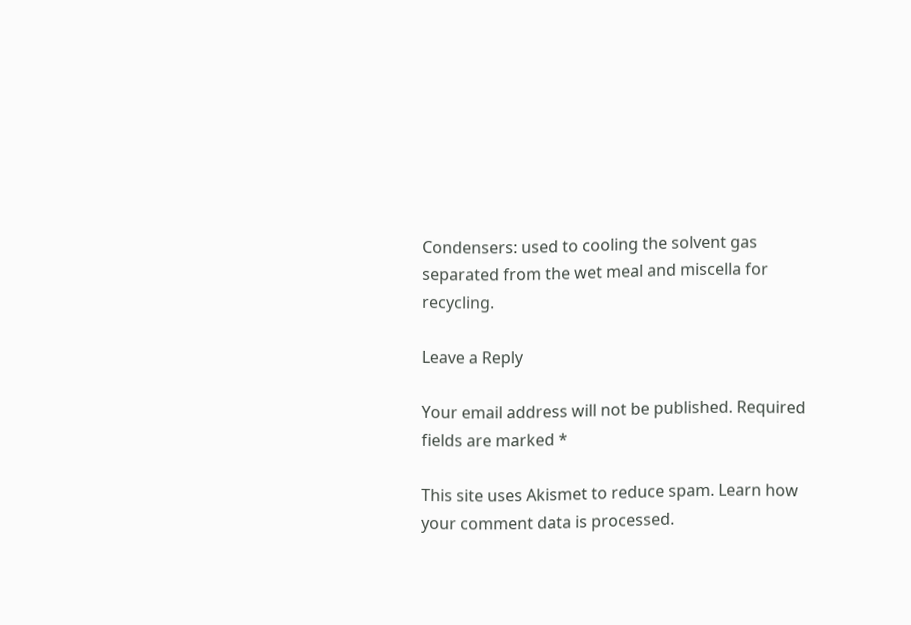Condensers: used to cooling the solvent gas separated from the wet meal and miscella for recycling.

Leave a Reply

Your email address will not be published. Required fields are marked *

This site uses Akismet to reduce spam. Learn how your comment data is processed.